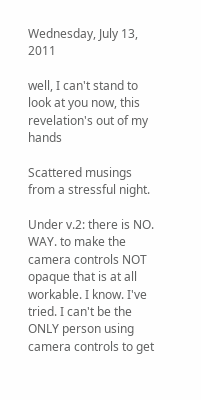Wednesday, July 13, 2011

well, I can't stand to look at you now, this revelation's out of my hands

Scattered musings from a stressful night.

Under v.2: there is NO. WAY. to make the camera controls NOT opaque that is at all workable. I know. I've tried. I can't be the ONLY person using camera controls to get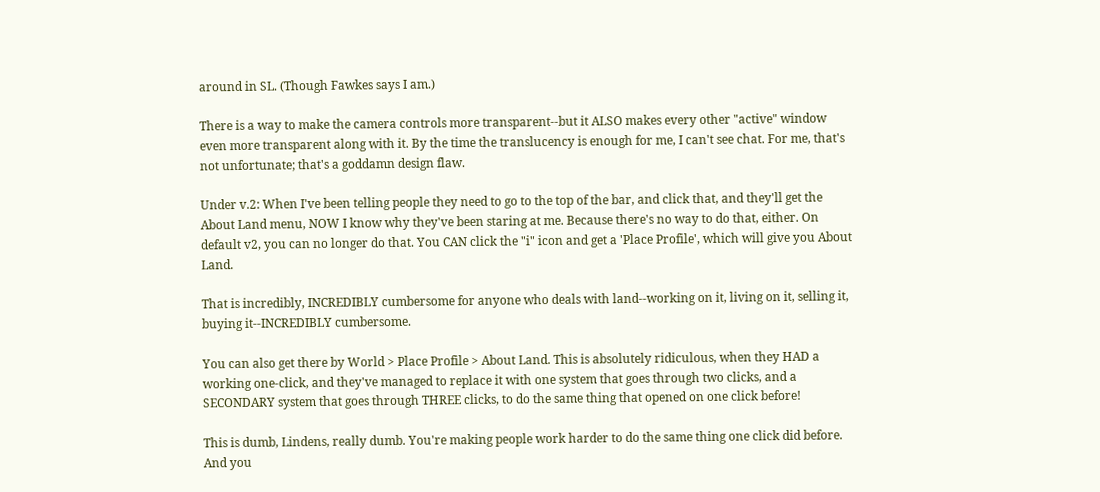around in SL. (Though Fawkes says I am.)

There is a way to make the camera controls more transparent--but it ALSO makes every other "active" window even more transparent along with it. By the time the translucency is enough for me, I can't see chat. For me, that's not unfortunate; that's a goddamn design flaw.

Under v.2: When I've been telling people they need to go to the top of the bar, and click that, and they'll get the About Land menu, NOW I know why they've been staring at me. Because there's no way to do that, either. On default v2, you can no longer do that. You CAN click the "i" icon and get a 'Place Profile', which will give you About Land.

That is incredibly, INCREDIBLY cumbersome for anyone who deals with land--working on it, living on it, selling it, buying it--INCREDIBLY cumbersome.

You can also get there by World > Place Profile > About Land. This is absolutely ridiculous, when they HAD a working one-click, and they've managed to replace it with one system that goes through two clicks, and a SECONDARY system that goes through THREE clicks, to do the same thing that opened on one click before!

This is dumb, Lindens, really dumb. You're making people work harder to do the same thing one click did before. And you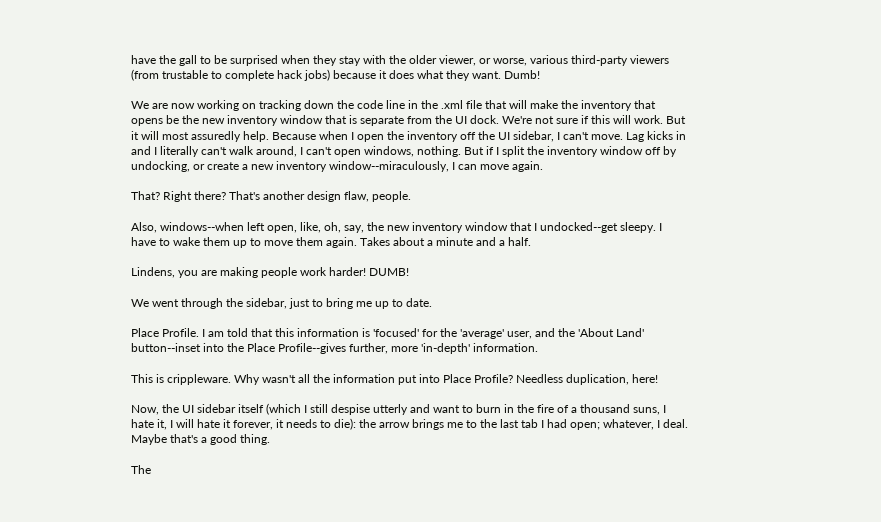have the gall to be surprised when they stay with the older viewer, or worse, various third-party viewers (from trustable to complete hack jobs) because it does what they want. Dumb!

We are now working on tracking down the code line in the .xml file that will make the inventory that opens be the new inventory window that is separate from the UI dock. We're not sure if this will work. But it will most assuredly help. Because when I open the inventory off the UI sidebar, I can't move. Lag kicks in and I literally can't walk around, I can't open windows, nothing. But if I split the inventory window off by undocking, or create a new inventory window--miraculously, I can move again.

That? Right there? That's another design flaw, people.

Also, windows--when left open, like, oh, say, the new inventory window that I undocked--get sleepy. I have to wake them up to move them again. Takes about a minute and a half.

Lindens, you are making people work harder! DUMB!

We went through the sidebar, just to bring me up to date.

Place Profile. I am told that this information is 'focused' for the 'average' user, and the 'About Land' button--inset into the Place Profile--gives further, more 'in-depth' information.

This is crippleware. Why wasn't all the information put into Place Profile? Needless duplication, here!

Now, the UI sidebar itself (which I still despise utterly and want to burn in the fire of a thousand suns, I hate it, I will hate it forever, it needs to die): the arrow brings me to the last tab I had open; whatever, I deal. Maybe that's a good thing.

The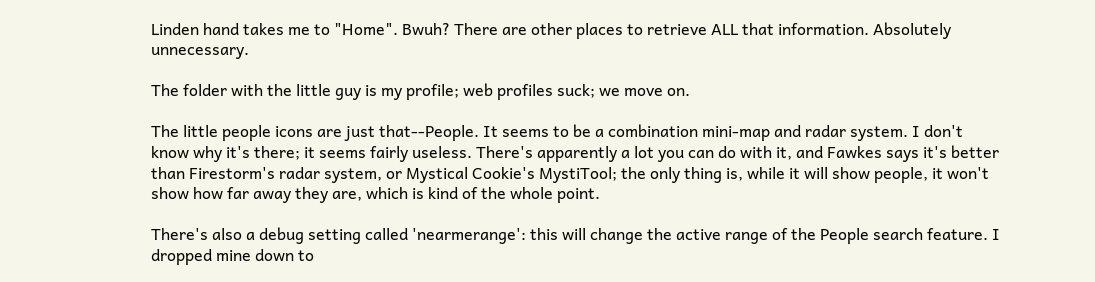Linden hand takes me to "Home". Bwuh? There are other places to retrieve ALL that information. Absolutely unnecessary.

The folder with the little guy is my profile; web profiles suck; we move on.

The little people icons are just that--People. It seems to be a combination mini-map and radar system. I don't know why it's there; it seems fairly useless. There's apparently a lot you can do with it, and Fawkes says it's better than Firestorm's radar system, or Mystical Cookie's MystiTool; the only thing is, while it will show people, it won't show how far away they are, which is kind of the whole point.

There's also a debug setting called 'nearmerange': this will change the active range of the People search feature. I dropped mine down to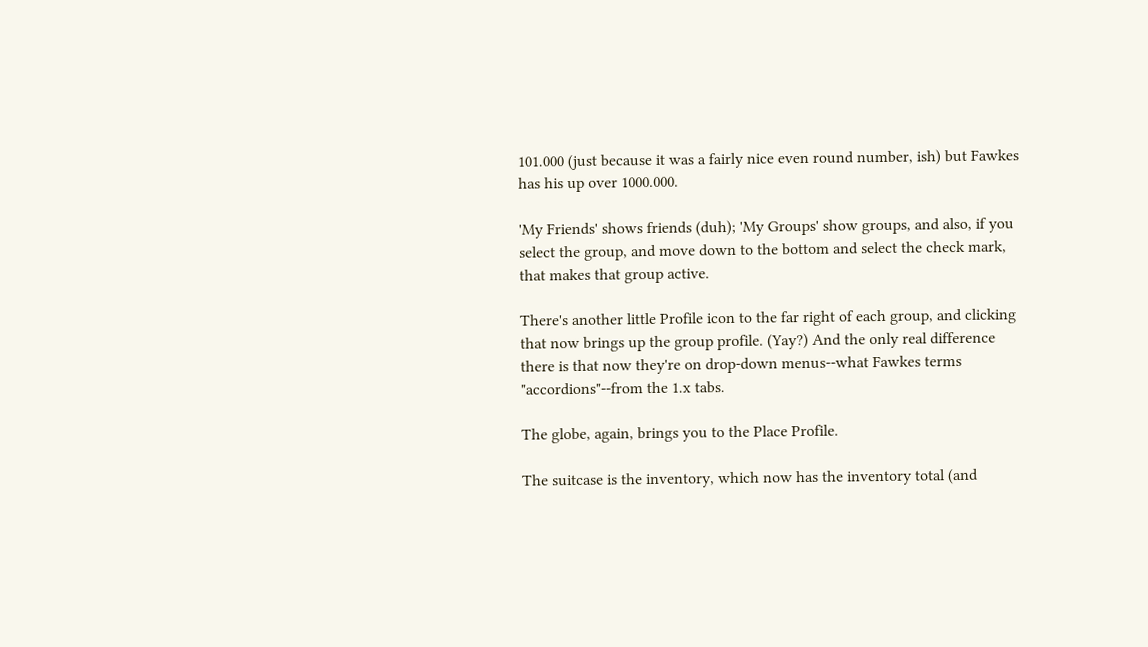101.000 (just because it was a fairly nice even round number, ish) but Fawkes has his up over 1000.000.

'My Friends' shows friends (duh); 'My Groups' show groups, and also, if you select the group, and move down to the bottom and select the check mark, that makes that group active.

There's another little Profile icon to the far right of each group, and clicking that now brings up the group profile. (Yay?) And the only real difference there is that now they're on drop-down menus--what Fawkes terms "accordions"--from the 1.x tabs.

The globe, again, brings you to the Place Profile.

The suitcase is the inventory, which now has the inventory total (and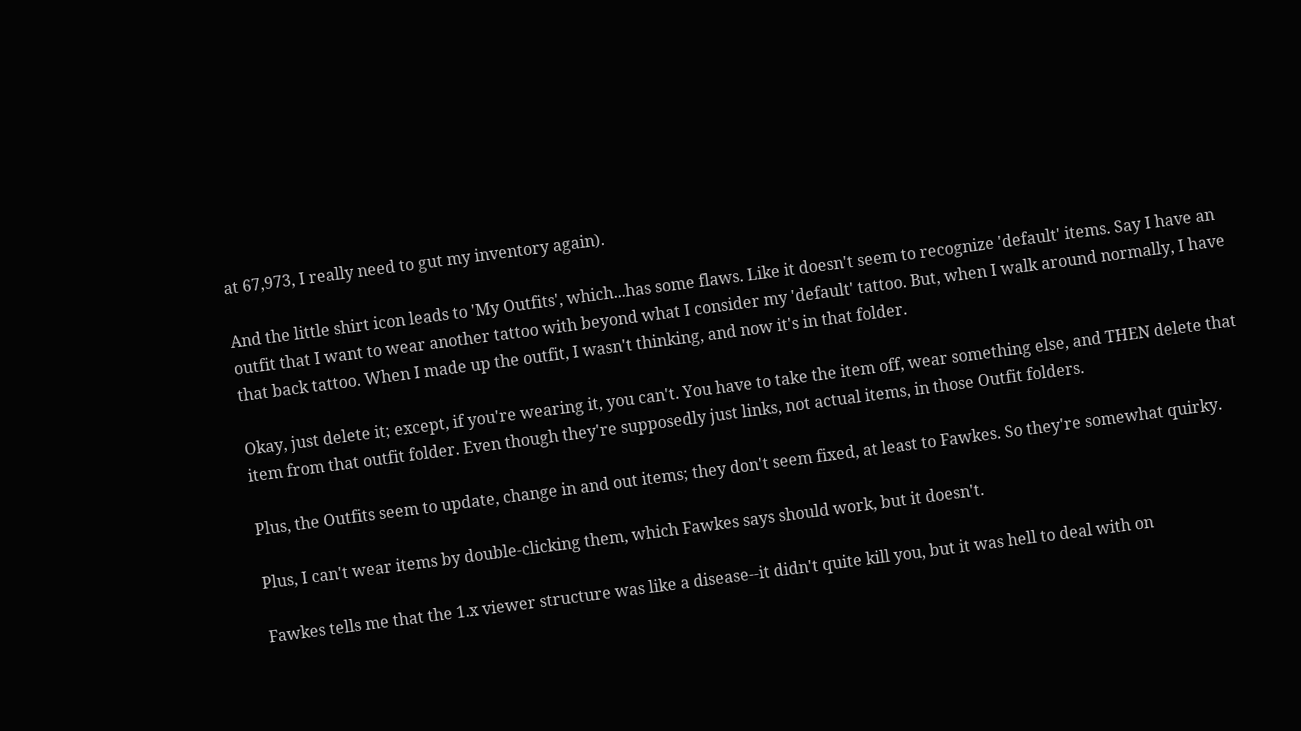at 67,973, I really need to gut my inventory again).

And the little shirt icon leads to 'My Outfits', which...has some flaws. Like it doesn't seem to recognize 'default' items. Say I have an outfit that I want to wear another tattoo with beyond what I consider my 'default' tattoo. But, when I walk around normally, I have that back tattoo. When I made up the outfit, I wasn't thinking, and now it's in that folder.

Okay, just delete it; except, if you're wearing it, you can't. You have to take the item off, wear something else, and THEN delete that item from that outfit folder. Even though they're supposedly just links, not actual items, in those Outfit folders.

Plus, the Outfits seem to update, change in and out items; they don't seem fixed, at least to Fawkes. So they're somewhat quirky.

Plus, I can't wear items by double-clicking them, which Fawkes says should work, but it doesn't.

Fawkes tells me that the 1.x viewer structure was like a disease--it didn't quite kill you, but it was hell to deal with on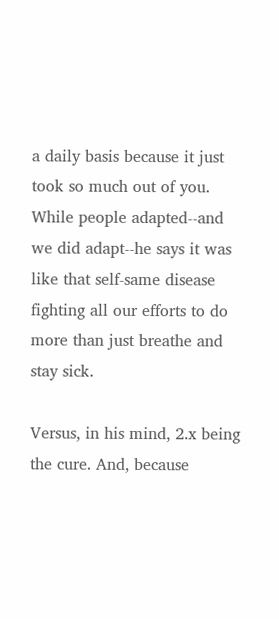a daily basis because it just took so much out of you. While people adapted--and we did adapt--he says it was like that self-same disease fighting all our efforts to do more than just breathe and stay sick.

Versus, in his mind, 2.x being the cure. And, because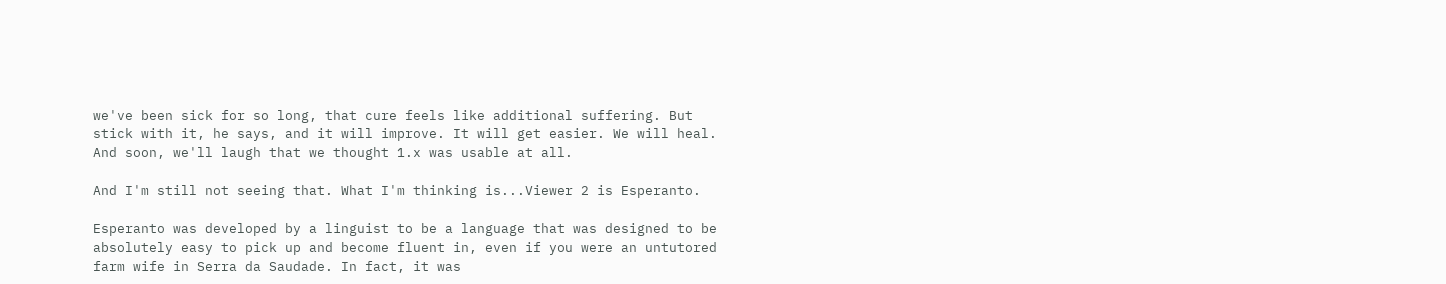we've been sick for so long, that cure feels like additional suffering. But stick with it, he says, and it will improve. It will get easier. We will heal. And soon, we'll laugh that we thought 1.x was usable at all.

And I'm still not seeing that. What I'm thinking is...Viewer 2 is Esperanto.

Esperanto was developed by a linguist to be a language that was designed to be absolutely easy to pick up and become fluent in, even if you were an untutored farm wife in Serra da Saudade. In fact, it was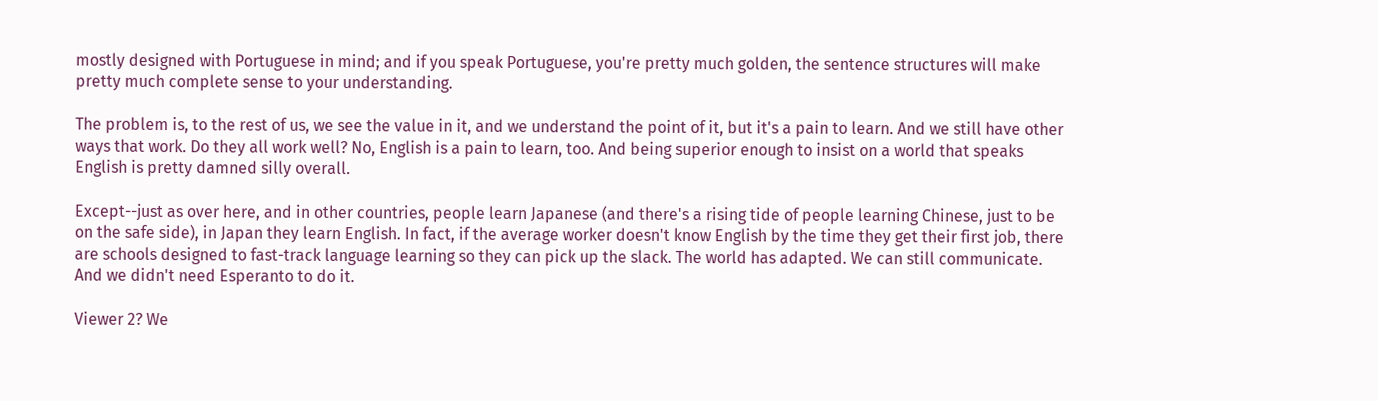mostly designed with Portuguese in mind; and if you speak Portuguese, you're pretty much golden, the sentence structures will make pretty much complete sense to your understanding.

The problem is, to the rest of us, we see the value in it, and we understand the point of it, but it's a pain to learn. And we still have other ways that work. Do they all work well? No, English is a pain to learn, too. And being superior enough to insist on a world that speaks English is pretty damned silly overall.

Except--just as over here, and in other countries, people learn Japanese (and there's a rising tide of people learning Chinese, just to be on the safe side), in Japan they learn English. In fact, if the average worker doesn't know English by the time they get their first job, there are schools designed to fast-track language learning so they can pick up the slack. The world has adapted. We can still communicate. And we didn't need Esperanto to do it.

Viewer 2? We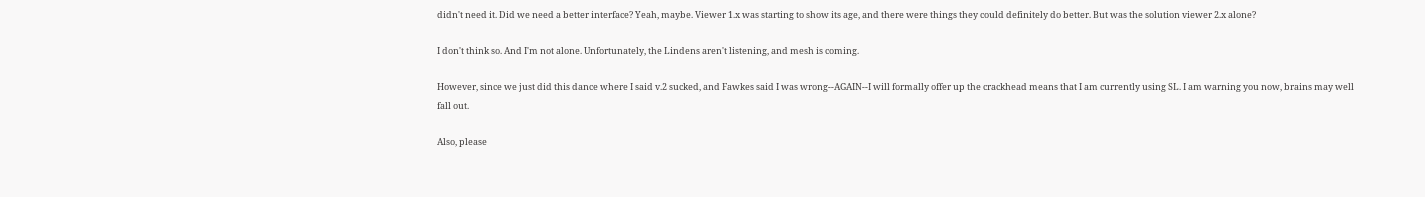didn't need it. Did we need a better interface? Yeah, maybe. Viewer 1.x was starting to show its age, and there were things they could definitely do better. But was the solution viewer 2.x alone?

I don't think so. And I'm not alone. Unfortunately, the Lindens aren't listening, and mesh is coming.

However, since we just did this dance where I said v.2 sucked, and Fawkes said I was wrong--AGAIN--I will formally offer up the crackhead means that I am currently using SL. I am warning you now, brains may well fall out.

Also, please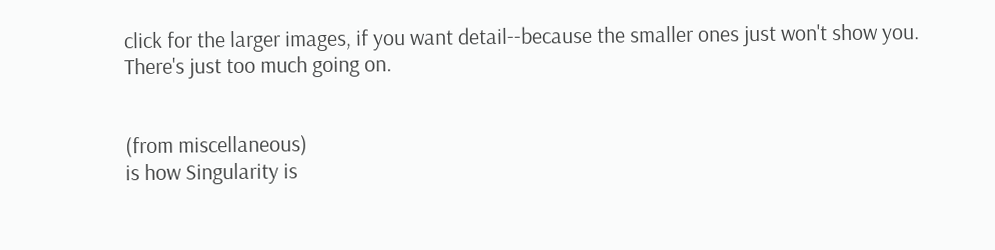click for the larger images, if you want detail--because the smaller ones just won't show you. There's just too much going on.


(from miscellaneous)
is how Singularity is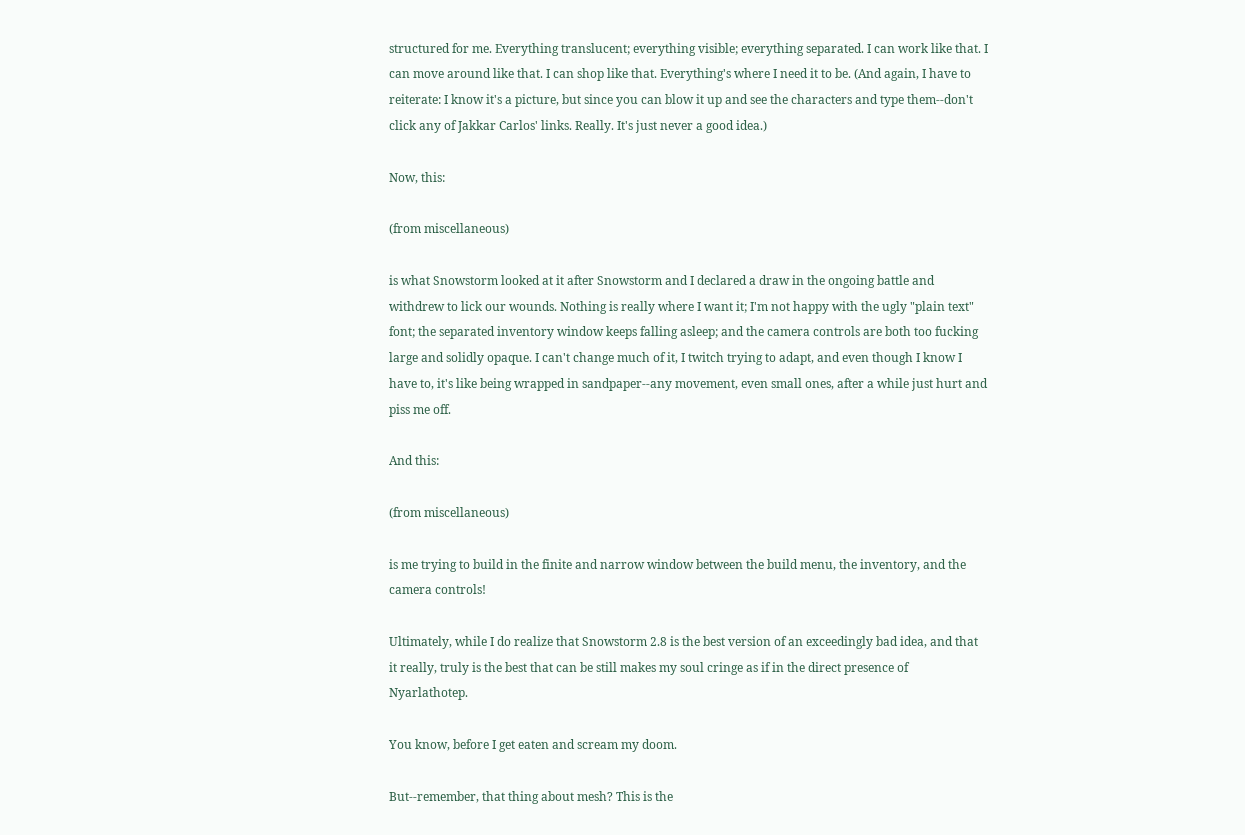structured for me. Everything translucent; everything visible; everything separated. I can work like that. I can move around like that. I can shop like that. Everything's where I need it to be. (And again, I have to reiterate: I know it's a picture, but since you can blow it up and see the characters and type them--don't click any of Jakkar Carlos' links. Really. It's just never a good idea.)

Now, this:

(from miscellaneous)

is what Snowstorm looked at it after Snowstorm and I declared a draw in the ongoing battle and withdrew to lick our wounds. Nothing is really where I want it; I'm not happy with the ugly "plain text" font; the separated inventory window keeps falling asleep; and the camera controls are both too fucking large and solidly opaque. I can't change much of it, I twitch trying to adapt, and even though I know I have to, it's like being wrapped in sandpaper--any movement, even small ones, after a while just hurt and piss me off.

And this:

(from miscellaneous)

is me trying to build in the finite and narrow window between the build menu, the inventory, and the camera controls!

Ultimately, while I do realize that Snowstorm 2.8 is the best version of an exceedingly bad idea, and that it really, truly is the best that can be still makes my soul cringe as if in the direct presence of Nyarlathotep.

You know, before I get eaten and scream my doom.

But--remember, that thing about mesh? This is the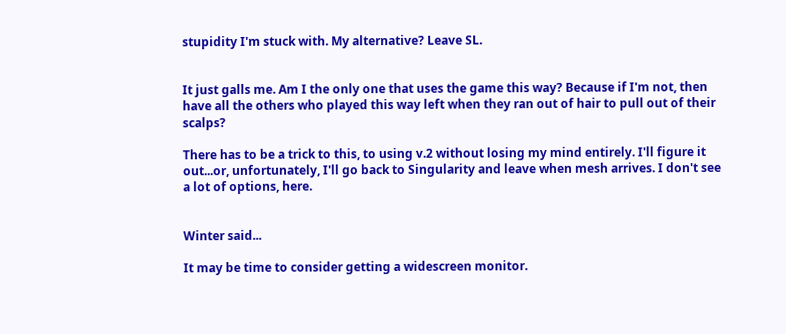stupidity I'm stuck with. My alternative? Leave SL.


It just galls me. Am I the only one that uses the game this way? Because if I'm not, then have all the others who played this way left when they ran out of hair to pull out of their scalps?

There has to be a trick to this, to using v.2 without losing my mind entirely. I'll figure it out...or, unfortunately, I'll go back to Singularity and leave when mesh arrives. I don't see a lot of options, here.


Winter said...

It may be time to consider getting a widescreen monitor.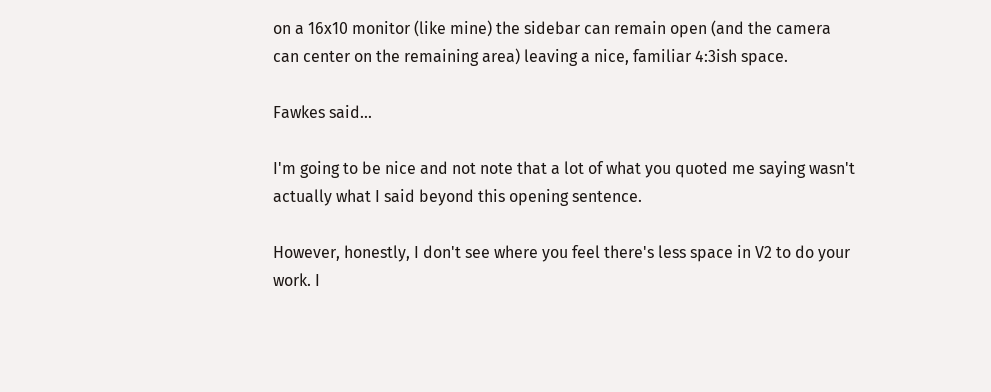on a 16x10 monitor (like mine) the sidebar can remain open (and the camera can center on the remaining area) leaving a nice, familiar 4:3ish space.

Fawkes said...

I'm going to be nice and not note that a lot of what you quoted me saying wasn't actually what I said beyond this opening sentence.

However, honestly, I don't see where you feel there's less space in V2 to do your work. I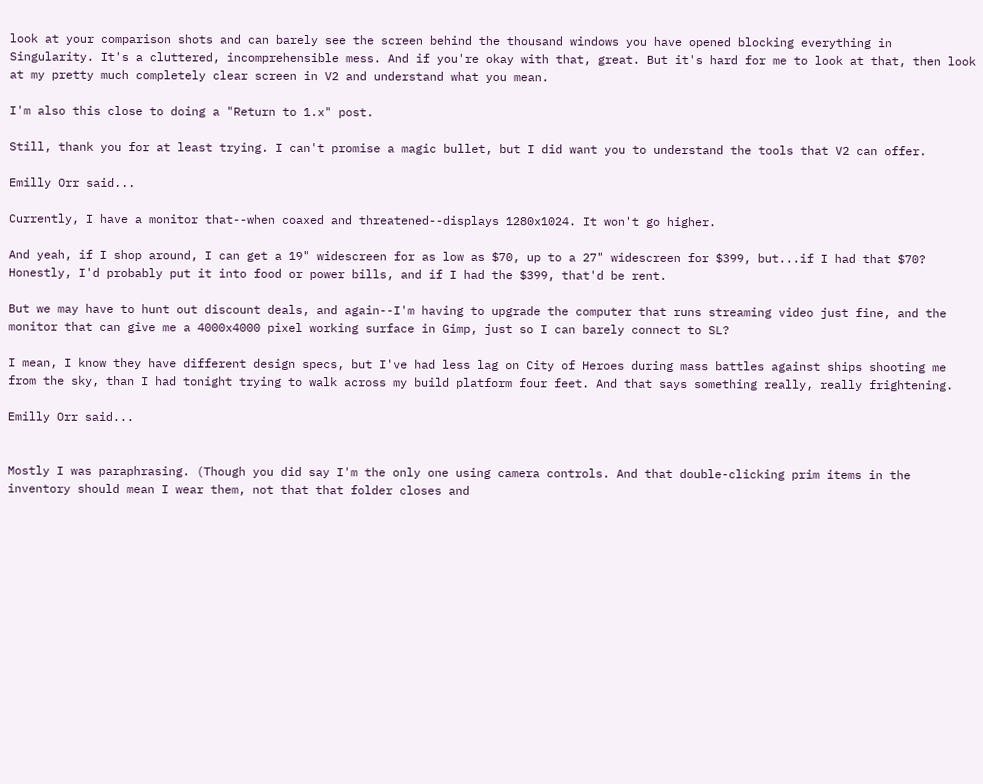look at your comparison shots and can barely see the screen behind the thousand windows you have opened blocking everything in Singularity. It's a cluttered, incomprehensible mess. And if you're okay with that, great. But it's hard for me to look at that, then look at my pretty much completely clear screen in V2 and understand what you mean.

I'm also this close to doing a "Return to 1.x" post.

Still, thank you for at least trying. I can't promise a magic bullet, but I did want you to understand the tools that V2 can offer.

Emilly Orr said...

Currently, I have a monitor that--when coaxed and threatened--displays 1280x1024. It won't go higher.

And yeah, if I shop around, I can get a 19" widescreen for as low as $70, up to a 27" widescreen for $399, but...if I had that $70? Honestly, I'd probably put it into food or power bills, and if I had the $399, that'd be rent.

But we may have to hunt out discount deals, and again--I'm having to upgrade the computer that runs streaming video just fine, and the monitor that can give me a 4000x4000 pixel working surface in Gimp, just so I can barely connect to SL?

I mean, I know they have different design specs, but I've had less lag on City of Heroes during mass battles against ships shooting me from the sky, than I had tonight trying to walk across my build platform four feet. And that says something really, really frightening.

Emilly Orr said...


Mostly I was paraphrasing. (Though you did say I'm the only one using camera controls. And that double-clicking prim items in the inventory should mean I wear them, not that that folder closes and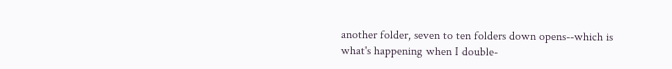another folder, seven to ten folders down opens--which is what's happening when I double-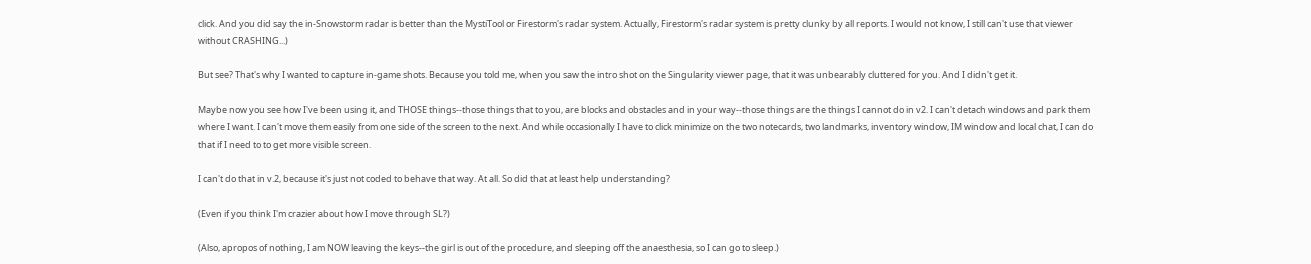click. And you did say the in-Snowstorm radar is better than the MystiTool or Firestorm's radar system. Actually, Firestorm's radar system is pretty clunky by all reports. I would not know, I still can't use that viewer without CRASHING...)

But see? That's why I wanted to capture in-game shots. Because you told me, when you saw the intro shot on the Singularity viewer page, that it was unbearably cluttered for you. And I didn't get it.

Maybe now you see how I've been using it, and THOSE things--those things that to you, are blocks and obstacles and in your way--those things are the things I cannot do in v2. I can't detach windows and park them where I want. I can't move them easily from one side of the screen to the next. And while occasionally I have to click minimize on the two notecards, two landmarks, inventory window, IM window and local chat, I can do that if I need to to get more visible screen.

I can't do that in v.2, because it's just not coded to behave that way. At all. So did that at least help understanding?

(Even if you think I'm crazier about how I move through SL?)

(Also, apropos of nothing, I am NOW leaving the keys--the girl is out of the procedure, and sleeping off the anaesthesia, so I can go to sleep.)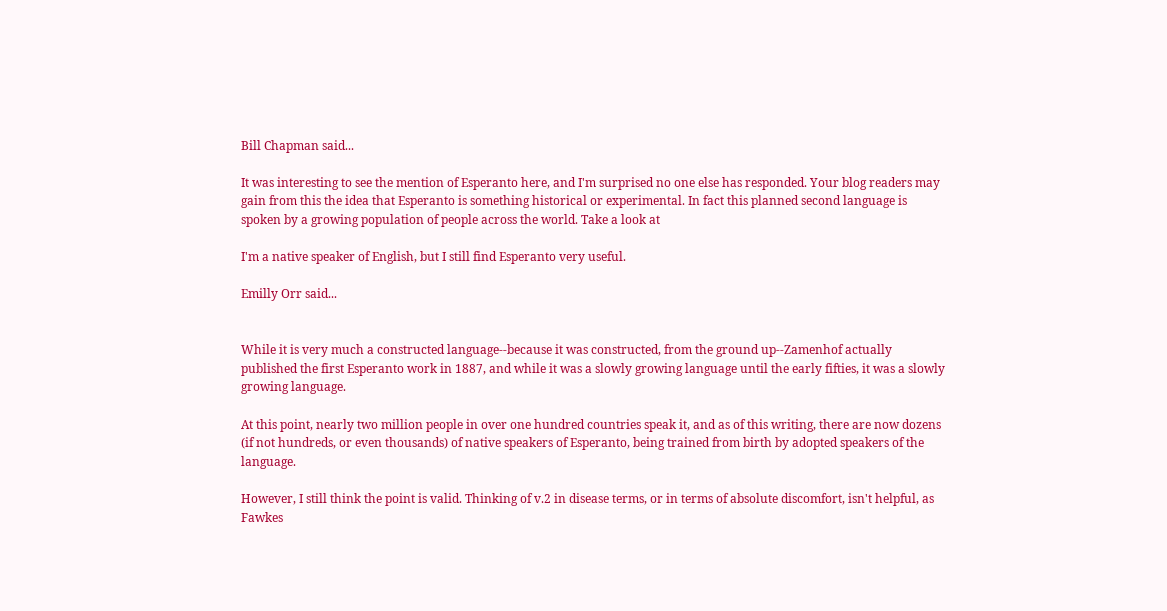Bill Chapman said...

It was interesting to see the mention of Esperanto here, and I'm surprised no one else has responded. Your blog readers may gain from this the idea that Esperanto is something historical or experimental. In fact this planned second language is spoken by a growing population of people across the world. Take a look at

I'm a native speaker of English, but I still find Esperanto very useful.

Emilly Orr said...


While it is very much a constructed language--because it was constructed, from the ground up--Zamenhof actually published the first Esperanto work in 1887, and while it was a slowly growing language until the early fifties, it was a slowly growing language.

At this point, nearly two million people in over one hundred countries speak it, and as of this writing, there are now dozens (if not hundreds, or even thousands) of native speakers of Esperanto, being trained from birth by adopted speakers of the language.

However, I still think the point is valid. Thinking of v.2 in disease terms, or in terms of absolute discomfort, isn't helpful, as Fawkes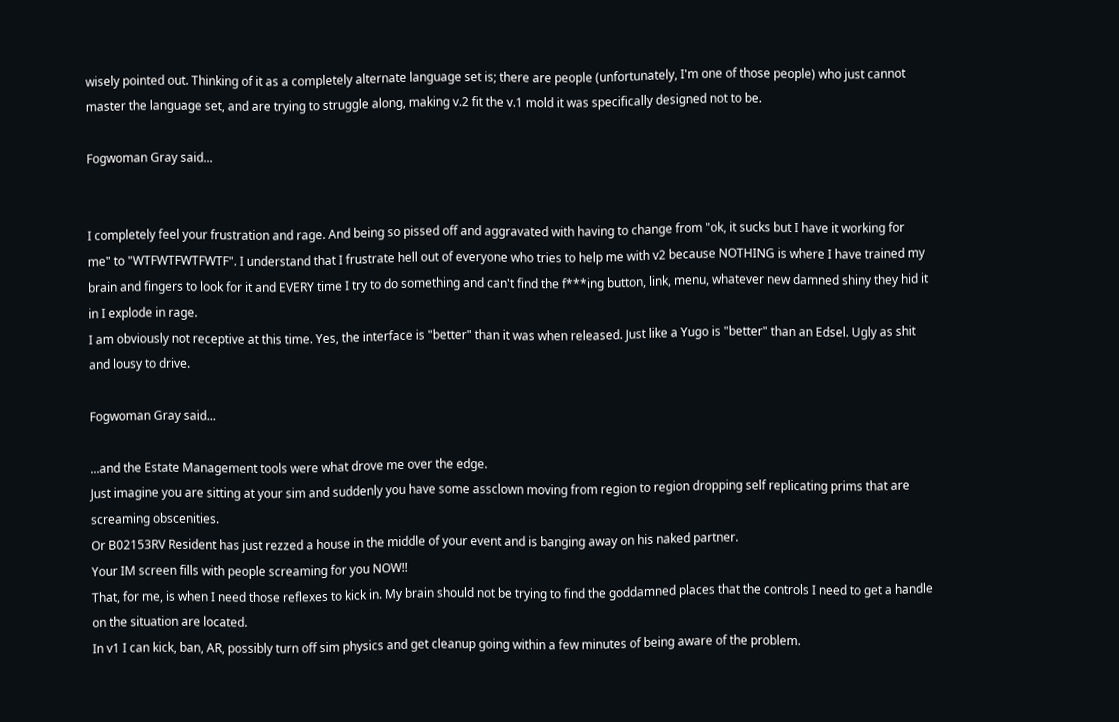wisely pointed out. Thinking of it as a completely alternate language set is; there are people (unfortunately, I'm one of those people) who just cannot master the language set, and are trying to struggle along, making v.2 fit the v.1 mold it was specifically designed not to be.

Fogwoman Gray said...


I completely feel your frustration and rage. And being so pissed off and aggravated with having to change from "ok, it sucks but I have it working for me" to "WTFWTFWTFWTF". I understand that I frustrate hell out of everyone who tries to help me with v2 because NOTHING is where I have trained my brain and fingers to look for it and EVERY time I try to do something and can't find the f***ing button, link, menu, whatever new damned shiny they hid it in I explode in rage.
I am obviously not receptive at this time. Yes, the interface is "better" than it was when released. Just like a Yugo is "better" than an Edsel. Ugly as shit and lousy to drive.

Fogwoman Gray said...

...and the Estate Management tools were what drove me over the edge.
Just imagine you are sitting at your sim and suddenly you have some assclown moving from region to region dropping self replicating prims that are screaming obscenities.
Or B02153RV Resident has just rezzed a house in the middle of your event and is banging away on his naked partner.
Your IM screen fills with people screaming for you NOW!!
That, for me, is when I need those reflexes to kick in. My brain should not be trying to find the goddamned places that the controls I need to get a handle on the situation are located.
In v1 I can kick, ban, AR, possibly turn off sim physics and get cleanup going within a few minutes of being aware of the problem.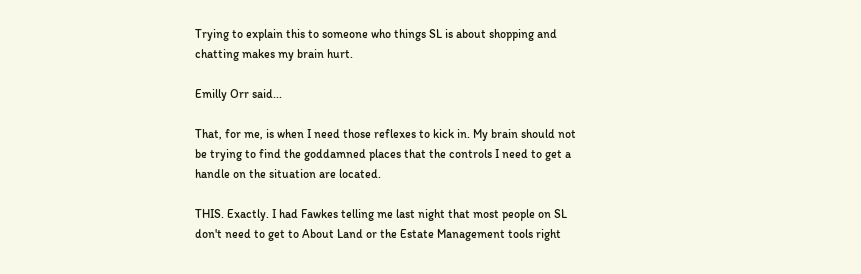Trying to explain this to someone who things SL is about shopping and chatting makes my brain hurt.

Emilly Orr said...

That, for me, is when I need those reflexes to kick in. My brain should not be trying to find the goddamned places that the controls I need to get a handle on the situation are located.

THIS. Exactly. I had Fawkes telling me last night that most people on SL don't need to get to About Land or the Estate Management tools right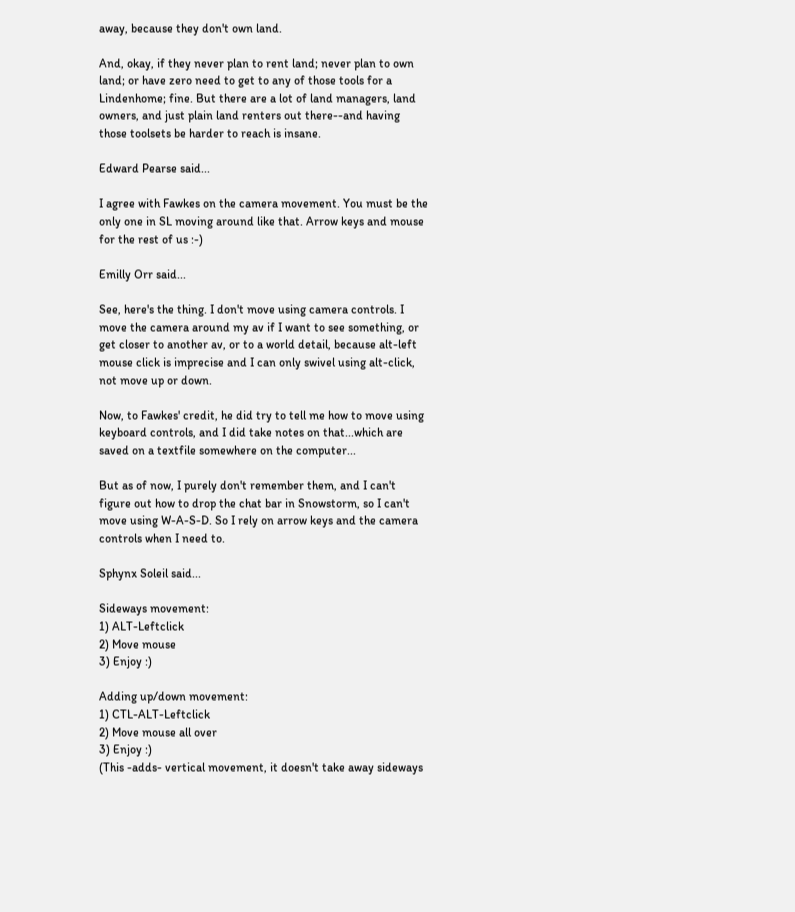away, because they don't own land.

And, okay, if they never plan to rent land; never plan to own land; or have zero need to get to any of those tools for a Lindenhome; fine. But there are a lot of land managers, land owners, and just plain land renters out there--and having those toolsets be harder to reach is insane.

Edward Pearse said...

I agree with Fawkes on the camera movement. You must be the only one in SL moving around like that. Arrow keys and mouse for the rest of us :-)

Emilly Orr said...

See, here's the thing. I don't move using camera controls. I move the camera around my av if I want to see something, or get closer to another av, or to a world detail, because alt-left mouse click is imprecise and I can only swivel using alt-click, not move up or down.

Now, to Fawkes' credit, he did try to tell me how to move using keyboard controls, and I did take notes on that...which are saved on a textfile somewhere on the computer...

But as of now, I purely don't remember them, and I can't figure out how to drop the chat bar in Snowstorm, so I can't move using W-A-S-D. So I rely on arrow keys and the camera controls when I need to.

Sphynx Soleil said...

Sideways movement:
1) ALT-Leftclick
2) Move mouse
3) Enjoy :)

Adding up/down movement:
1) CTL-ALT-Leftclick
2) Move mouse all over
3) Enjoy :)
(This -adds- vertical movement, it doesn't take away sideways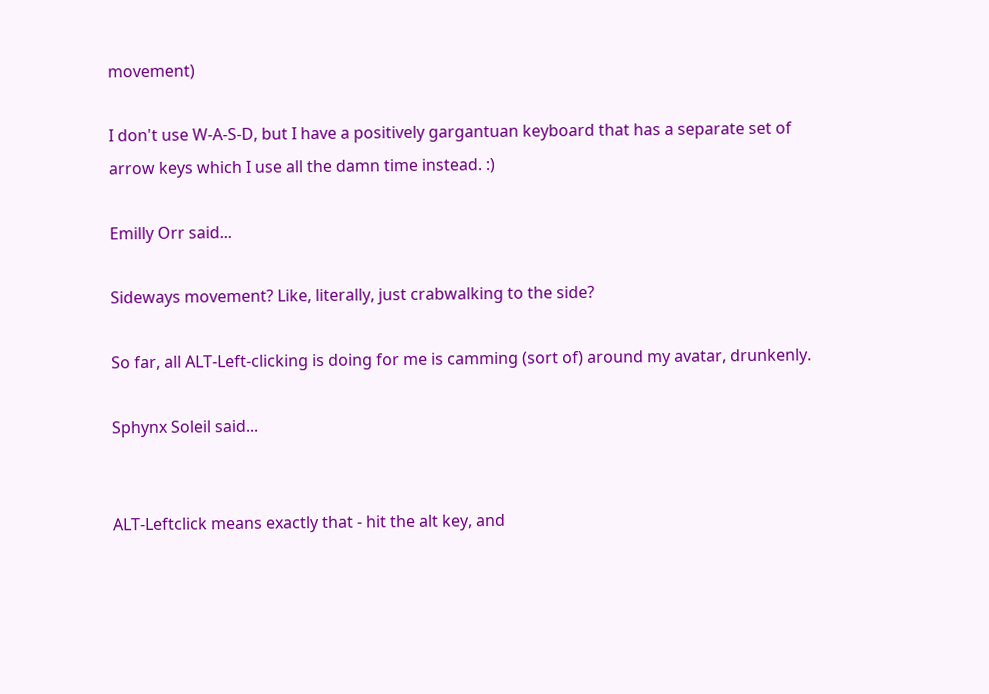movement)

I don't use W-A-S-D, but I have a positively gargantuan keyboard that has a separate set of arrow keys which I use all the damn time instead. :)

Emilly Orr said...

Sideways movement? Like, literally, just crabwalking to the side?

So far, all ALT-Left-clicking is doing for me is camming (sort of) around my avatar, drunkenly.

Sphynx Soleil said...


ALT-Leftclick means exactly that - hit the alt key, and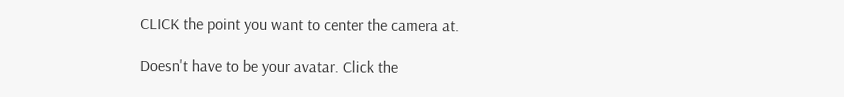CLICK the point you want to center the camera at.

Doesn't have to be your avatar. Click the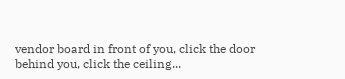vendor board in front of you, click the door behind you, click the ceiling...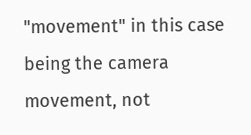"movement" in this case being the camera movement, not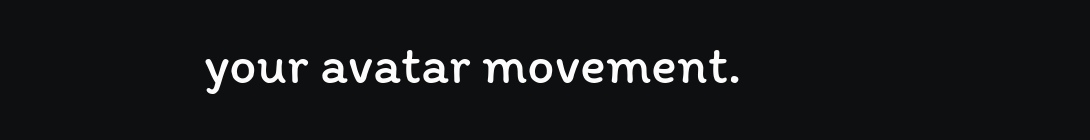your avatar movement.